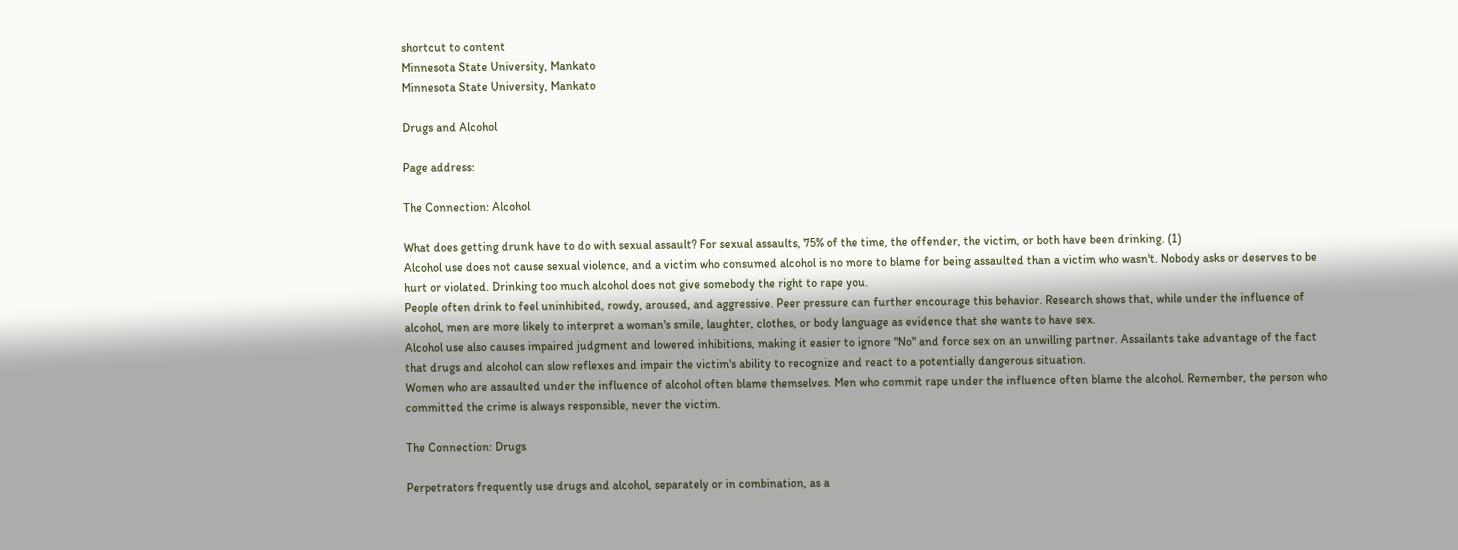shortcut to content
Minnesota State University, Mankato
Minnesota State University, Mankato

Drugs and Alcohol

Page address:

The Connection: Alcohol

What does getting drunk have to do with sexual assault? For sexual assaults, 75% of the time, the offender, the victim, or both have been drinking. (1)
Alcohol use does not cause sexual violence, and a victim who consumed alcohol is no more to blame for being assaulted than a victim who wasn't. Nobody asks or deserves to be hurt or violated. Drinking too much alcohol does not give somebody the right to rape you.
People often drink to feel uninhibited, rowdy, aroused, and aggressive. Peer pressure can further encourage this behavior. Research shows that, while under the influence of alcohol, men are more likely to interpret a woman's smile, laughter, clothes, or body language as evidence that she wants to have sex.
Alcohol use also causes impaired judgment and lowered inhibitions, making it easier to ignore "No" and force sex on an unwilling partner. Assailants take advantage of the fact that drugs and alcohol can slow reflexes and impair the victim's ability to recognize and react to a potentially dangerous situation.
Women who are assaulted under the influence of alcohol often blame themselves. Men who commit rape under the influence often blame the alcohol. Remember, the person who committed the crime is always responsible, never the victim.

The Connection: Drugs

Perpetrators frequently use drugs and alcohol, separately or in combination, as a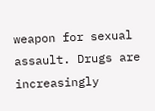weapon for sexual assault. Drugs are increasingly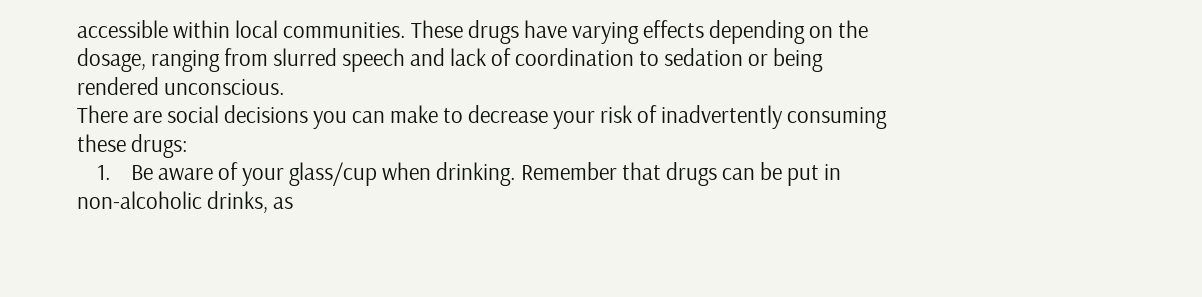accessible within local communities. These drugs have varying effects depending on the dosage, ranging from slurred speech and lack of coordination to sedation or being rendered unconscious.
There are social decisions you can make to decrease your risk of inadvertently consuming these drugs:
    1.    Be aware of your glass/cup when drinking. Remember that drugs can be put in non-alcoholic drinks, as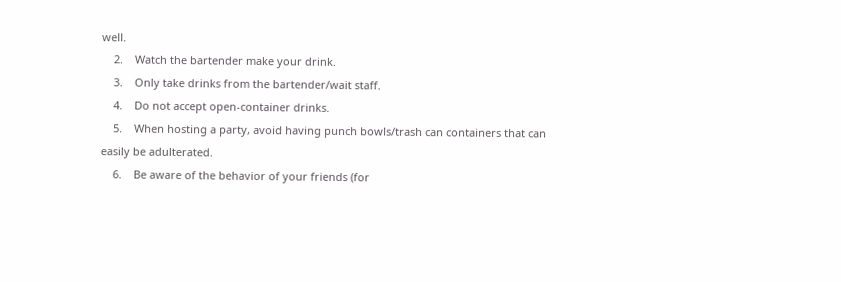well.
    2.    Watch the bartender make your drink.
    3.    Only take drinks from the bartender/wait staff.
    4.    Do not accept open-container drinks.
    5.    When hosting a party, avoid having punch bowls/trash can containers that can easily be adulterated.
    6.    Be aware of the behavior of your friends (for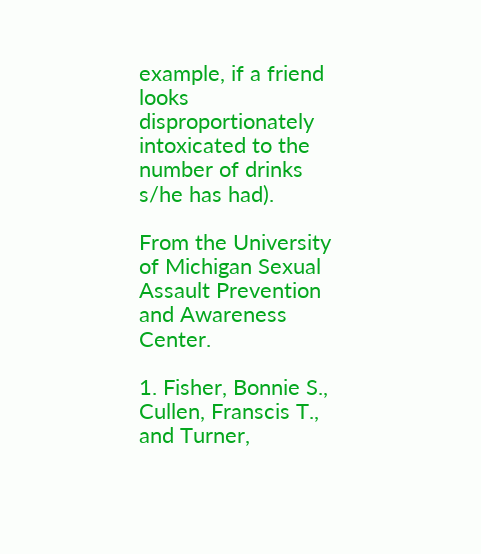example, if a friend looks disproportionately intoxicated to the number of drinks s/he has had).

From the University of Michigan Sexual Assault Prevention and Awareness Center.

1. Fisher, Bonnie S., Cullen, Franscis T., and Turner,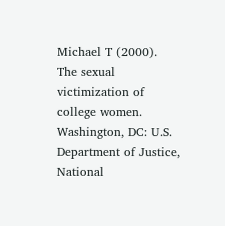Michael T (2000). The sexual victimization of college women. Washington, DC: U.S. Department of Justice, National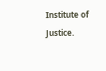Institute of Justice.